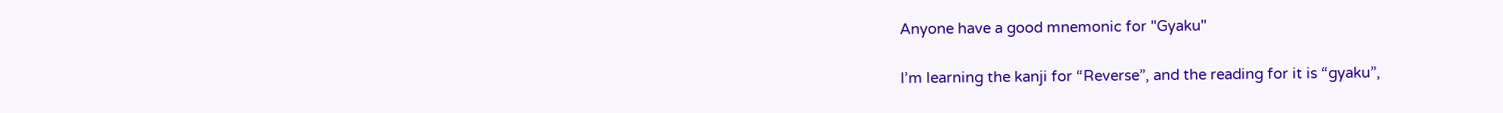Anyone have a good mnemonic for "Gyaku"

I’m learning the kanji for “Reverse”, and the reading for it is “gyaku”,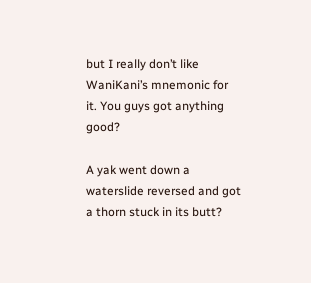but I really don’t like WaniKani’s mnemonic for it. You guys got anything good?

A yak went down a waterslide reversed and got a thorn stuck in its butt?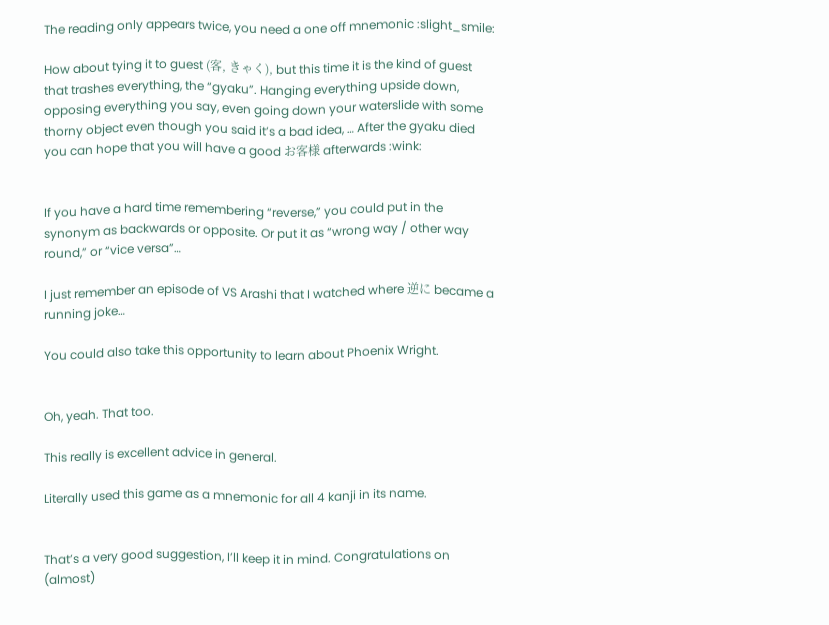The reading only appears twice, you need a one off mnemonic :slight_smile:

How about tying it to guest (客, きゃく), but this time it is the kind of guest that trashes everything, the “gyaku”. Hanging everything upside down, opposing everything you say, even going down your waterslide with some thorny object even though you said it’s a bad idea, … After the gyaku died you can hope that you will have a good お客様 afterwards :wink:


If you have a hard time remembering “reverse,” you could put in the synonym as backwards or opposite. Or put it as “wrong way / other way round,” or “vice versa”…

I just remember an episode of VS Arashi that I watched where 逆に became a running joke…

You could also take this opportunity to learn about Phoenix Wright.


Oh, yeah. That too.

This really is excellent advice in general.

Literally used this game as a mnemonic for all 4 kanji in its name.


That’s a very good suggestion, I’ll keep it in mind. Congratulations on (almost)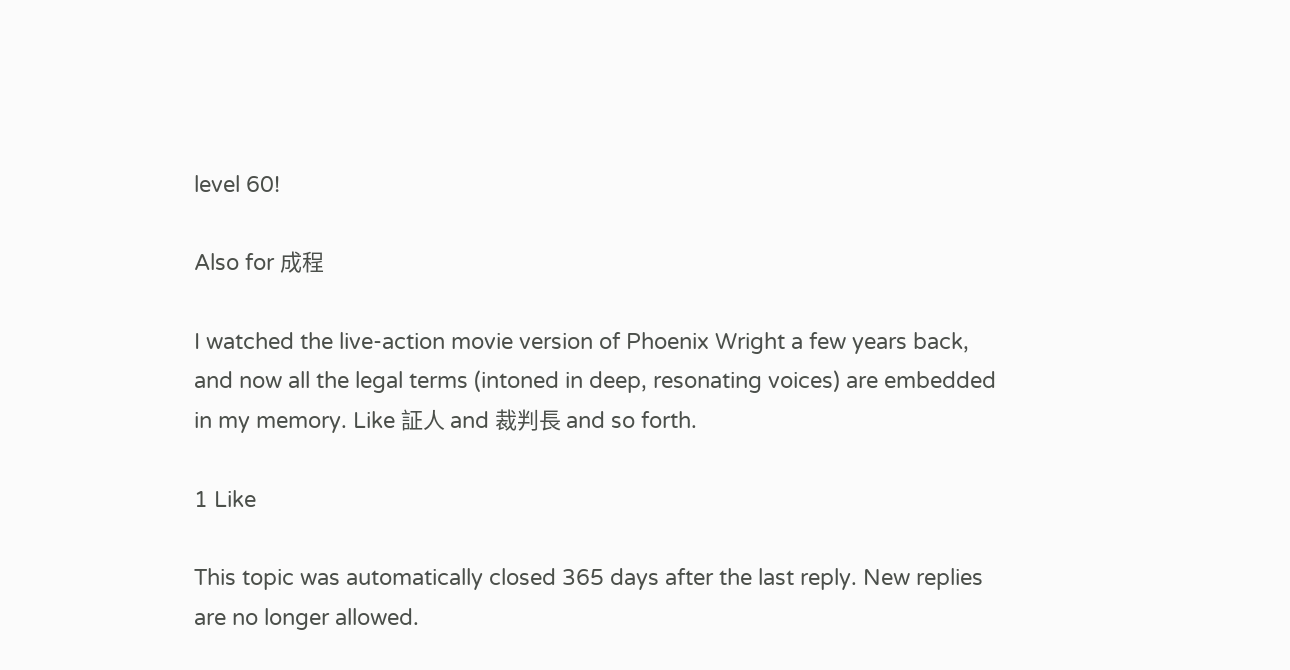level 60!

Also for 成程

I watched the live-action movie version of Phoenix Wright a few years back, and now all the legal terms (intoned in deep, resonating voices) are embedded in my memory. Like 証人 and 裁判長 and so forth.

1 Like

This topic was automatically closed 365 days after the last reply. New replies are no longer allowed.